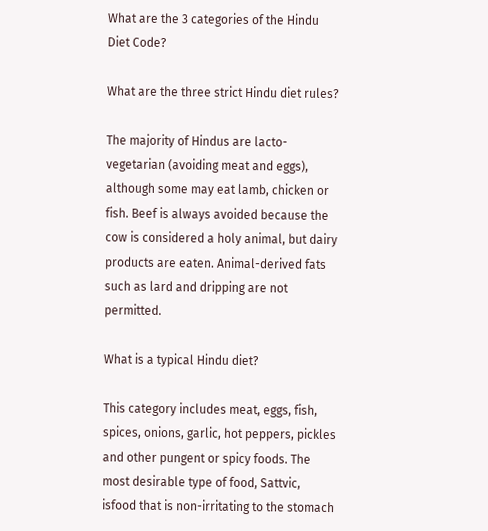What are the 3 categories of the Hindu Diet Code?

What are the three strict Hindu diet rules?

The majority of Hindus are lacto-vegetarian (avoiding meat and eggs), although some may eat lamb, chicken or fish. Beef is always avoided because the cow is considered a holy animal, but dairy products are eaten. Animal-derived fats such as lard and dripping are not permitted.

What is a typical Hindu diet?

This category includes meat, eggs, fish, spices, onions, garlic, hot peppers, pickles and other pungent or spicy foods. The most desirable type of food, Sattvic, isfood that is non-irritating to the stomach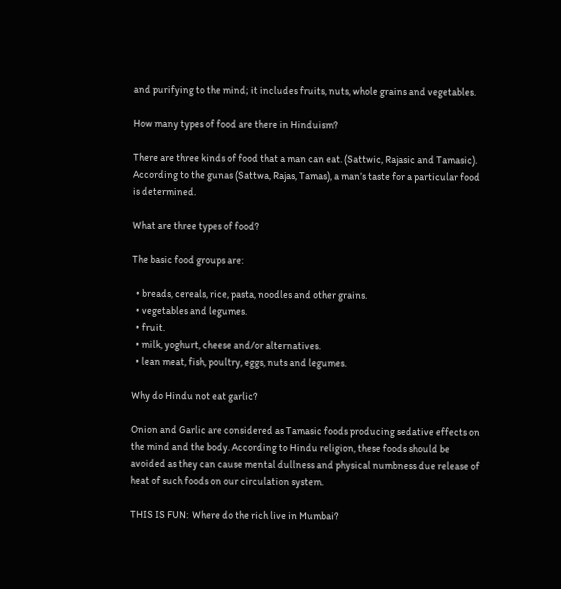and purifying to the mind; it includes fruits, nuts, whole grains and vegetables.

How many types of food are there in Hinduism?

There are three kinds of food that a man can eat. (Sattwic, Rajasic and Tamasic). According to the gunas (Sattwa, Rajas, Tamas), a man’s taste for a particular food is determined.

What are three types of food?

The basic food groups are:

  • breads, cereals, rice, pasta, noodles and other grains.
  • vegetables and legumes.
  • fruit.
  • milk, yoghurt, cheese and/or alternatives.
  • lean meat, fish, poultry, eggs, nuts and legumes.

Why do Hindu not eat garlic?

Onion and Garlic are considered as Tamasic foods producing sedative effects on the mind and the body. According to Hindu religion, these foods should be avoided as they can cause mental dullness and physical numbness due release of heat of such foods on our circulation system.

THIS IS FUN:  Where do the rich live in Mumbai?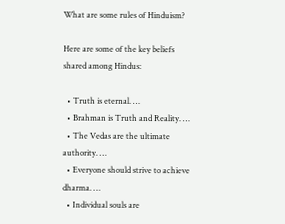What are some rules of Hinduism?

Here are some of the key beliefs shared among Hindus:

  • Truth is eternal. …
  • Brahman is Truth and Reality. …
  • The Vedas are the ultimate authority. …
  • Everyone should strive to achieve dharma. …
  • Individual souls are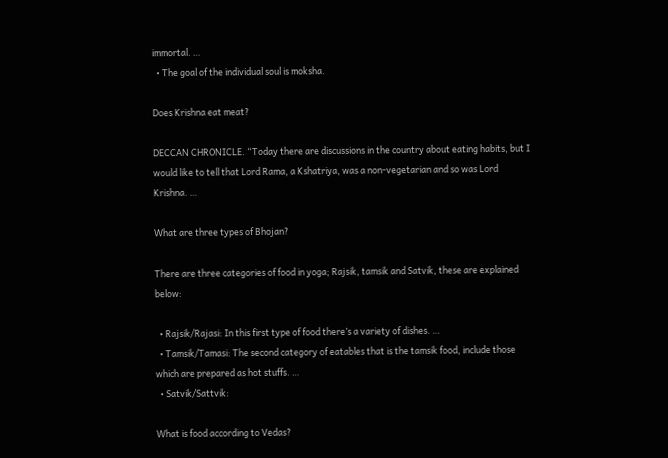immortal. …
  • The goal of the individual soul is moksha.

Does Krishna eat meat?

DECCAN CHRONICLE. “Today there are discussions in the country about eating habits, but I would like to tell that Lord Rama, a Kshatriya, was a non-vegetarian and so was Lord Krishna. …

What are three types of Bhojan?

There are three categories of food in yoga; Rajsik, tamsik and Satvik, these are explained below:

  • Rajsik/Rajasi: In this first type of food there’s a variety of dishes. …
  • Tamsik/Tamasi: The second category of eatables that is the tamsik food, include those which are prepared as hot stuffs. …
  • Satvik/Sattvik:

What is food according to Vedas?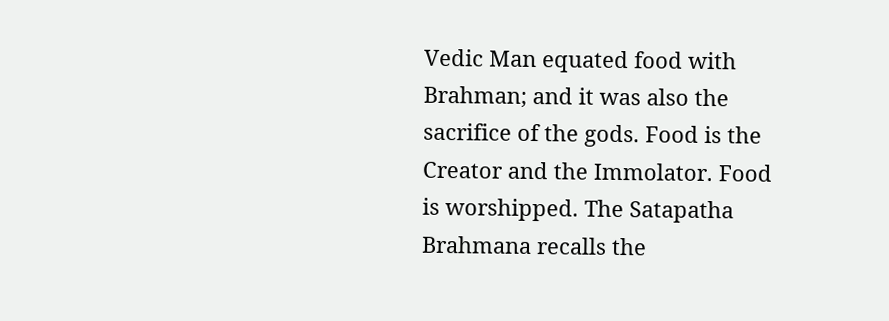Vedic Man equated food with Brahman; and it was also the sacrifice of the gods. Food is the Creator and the Immolator. Food is worshipped. The Satapatha Brahmana recalls the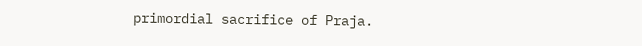primordial sacrifice of Praja.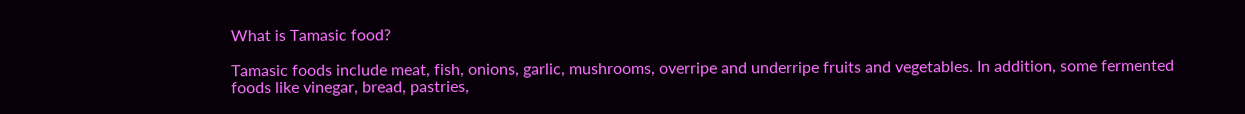What is Tamasic food?

Tamasic foods include meat, fish, onions, garlic, mushrooms, overripe and underripe fruits and vegetables. In addition, some fermented foods like vinegar, bread, pastries,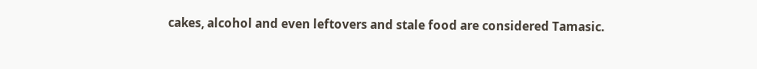cakes, alcohol and even leftovers and stale food are considered Tamasic.